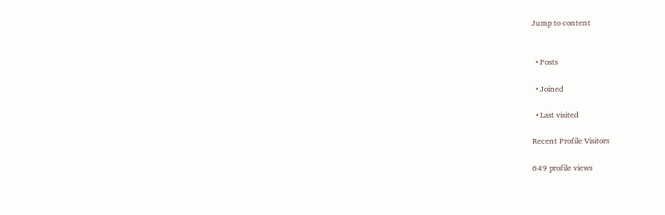Jump to content


  • Posts

  • Joined

  • Last visited

Recent Profile Visitors

649 profile views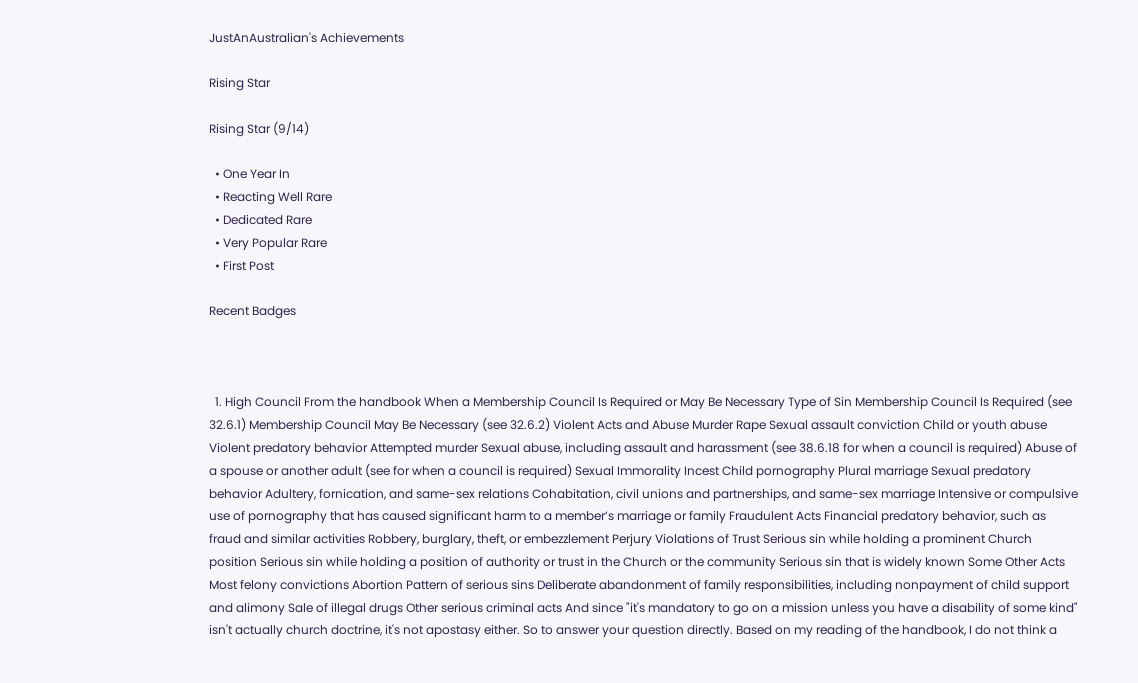JustAnAustralian's Achievements

Rising Star

Rising Star (9/14)

  • One Year In
  • Reacting Well Rare
  • Dedicated Rare
  • Very Popular Rare
  • First Post

Recent Badges



  1. High Council From the handbook When a Membership Council Is Required or May Be Necessary Type of Sin Membership Council Is Required (see 32.6.1) Membership Council May Be Necessary (see 32.6.2) Violent Acts and Abuse Murder Rape Sexual assault conviction Child or youth abuse Violent predatory behavior Attempted murder Sexual abuse, including assault and harassment (see 38.6.18 for when a council is required) Abuse of a spouse or another adult (see for when a council is required) Sexual Immorality Incest Child pornography Plural marriage Sexual predatory behavior Adultery, fornication, and same-sex relations Cohabitation, civil unions and partnerships, and same-sex marriage Intensive or compulsive use of pornography that has caused significant harm to a member’s marriage or family Fraudulent Acts Financial predatory behavior, such as fraud and similar activities Robbery, burglary, theft, or embezzlement Perjury Violations of Trust Serious sin while holding a prominent Church position Serious sin while holding a position of authority or trust in the Church or the community Serious sin that is widely known Some Other Acts Most felony convictions Abortion Pattern of serious sins Deliberate abandonment of family responsibilities, including nonpayment of child support and alimony Sale of illegal drugs Other serious criminal acts And since "it's mandatory to go on a mission unless you have a disability of some kind" isn't actually church doctrine, it's not apostasy either. So to answer your question directly. Based on my reading of the handbook, I do not think a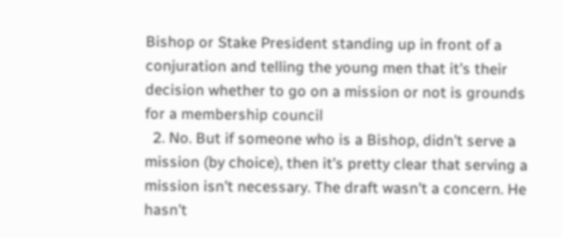Bishop or Stake President standing up in front of a conjuration and telling the young men that it's their decision whether to go on a mission or not is grounds for a membership council
  2. No. But if someone who is a Bishop, didn't serve a mission (by choice), then it's pretty clear that serving a mission isn't necessary. The draft wasn't a concern. He hasn't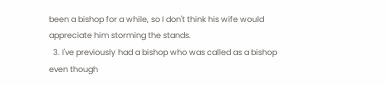been a bishop for a while, so I don't think his wife would appreciate him storming the stands.
  3. I've previously had a bishop who was called as a bishop even though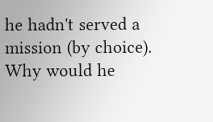he hadn't served a mission (by choice). Why would he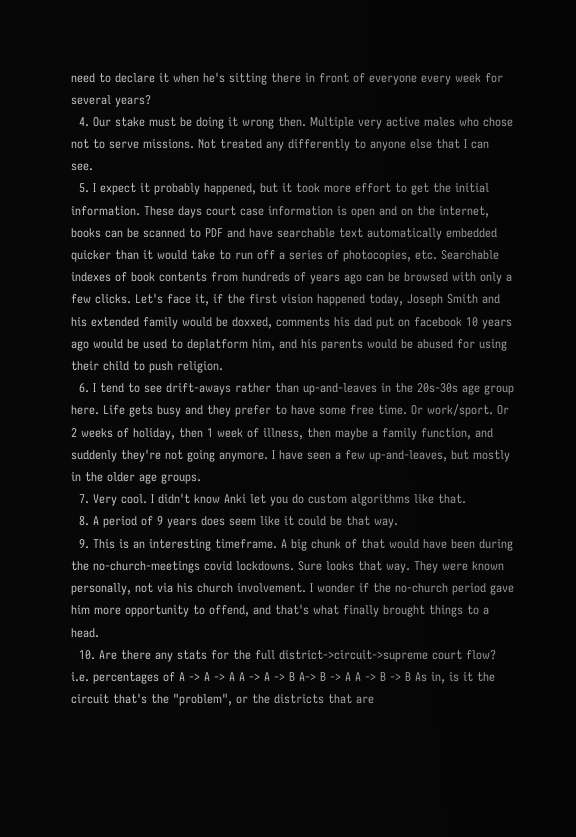need to declare it when he's sitting there in front of everyone every week for several years?
  4. Our stake must be doing it wrong then. Multiple very active males who chose not to serve missions. Not treated any differently to anyone else that I can see.
  5. I expect it probably happened, but it took more effort to get the initial information. These days court case information is open and on the internet, books can be scanned to PDF and have searchable text automatically embedded quicker than it would take to run off a series of photocopies, etc. Searchable indexes of book contents from hundreds of years ago can be browsed with only a few clicks. Let's face it, if the first vision happened today, Joseph Smith and his extended family would be doxxed, comments his dad put on facebook 10 years ago would be used to deplatform him, and his parents would be abused for using their child to push religion.
  6. I tend to see drift-aways rather than up-and-leaves in the 20s-30s age group here. Life gets busy and they prefer to have some free time. Or work/sport. Or 2 weeks of holiday, then 1 week of illness, then maybe a family function, and suddenly they're not going anymore. I have seen a few up-and-leaves, but mostly in the older age groups.
  7. Very cool. I didn't know Anki let you do custom algorithms like that.
  8. A period of 9 years does seem like it could be that way.
  9. This is an interesting timeframe. A big chunk of that would have been during the no-church-meetings covid lockdowns. Sure looks that way. They were known personally, not via his church involvement. I wonder if the no-church period gave him more opportunity to offend, and that's what finally brought things to a head.
  10. Are there any stats for the full district->circuit->supreme court flow? i.e. percentages of A -> A -> A A -> A -> B A-> B -> A A -> B -> B As in, is it the circuit that's the "problem", or the districts that are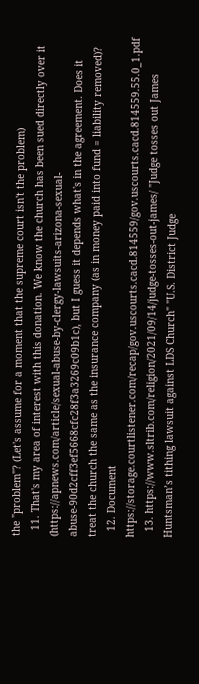the "problem"? (Let's assume for a moment that the supreme court isn't the problem)
  11. That's my area of interest with this donation. We know the church has been sued directly over it (https://apnews.com/article/sexual-abuse-by-clergy-lawsuits-arizona-sexual-abuse-90d2cff3ef5668cfc28f3a3269c09b1c), but I guess it depends what's in the agreement. Does it treat the church the same as the insurance company (as in money paid into fund = liability removed)?
  12. Document https://storage.courtlistener.com/recap/gov.uscourts.cacd.814559/gov.uscourts.cacd.814559.55.0_1.pdf
  13. https://www.sltrib.com/religion/2021/09/14/judge-tosses-out-james/ "Judge tosses out James Huntsman’s tithing lawsuit against LDS Church" "U.S. District Judge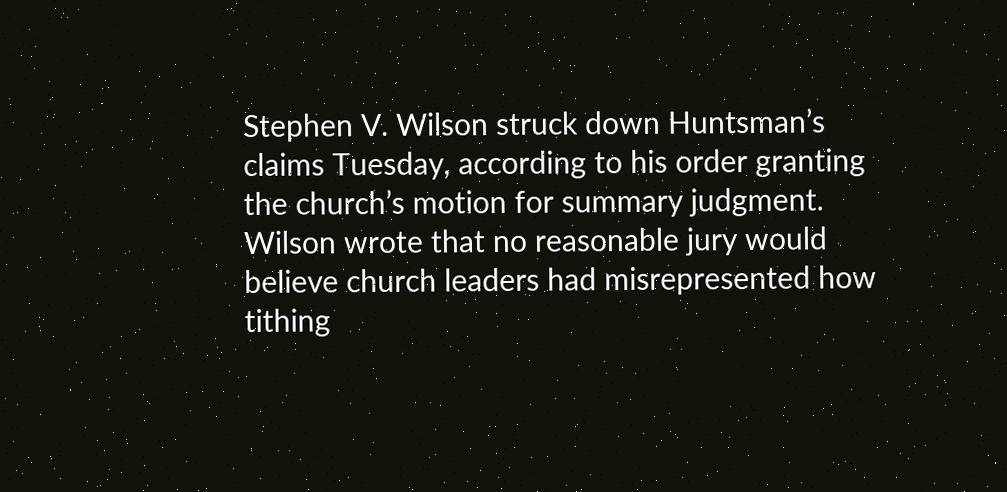Stephen V. Wilson struck down Huntsman’s claims Tuesday, according to his order granting the church’s motion for summary judgment. Wilson wrote that no reasonable jury would believe church leaders had misrepresented how tithing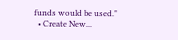funds would be used."
  • Create New...